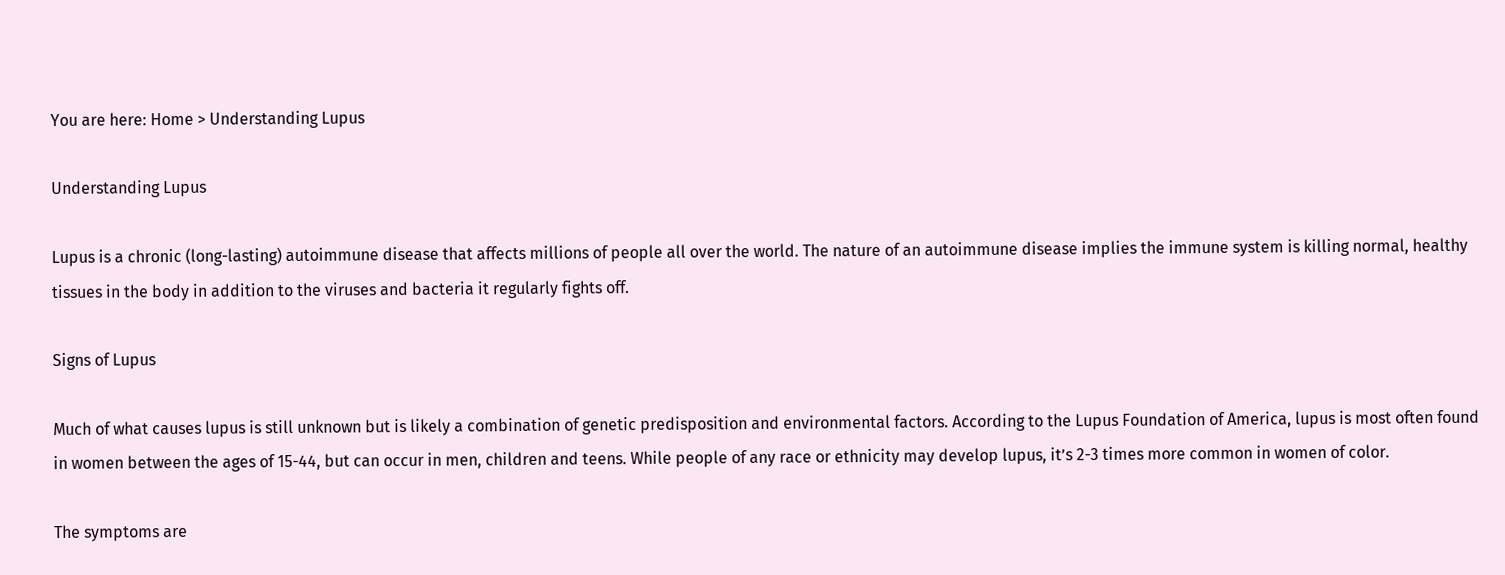You are here: Home > Understanding Lupus

Understanding Lupus

Lupus is a chronic (long-lasting) autoimmune disease that affects millions of people all over the world. The nature of an autoimmune disease implies the immune system is killing normal, healthy tissues in the body in addition to the viruses and bacteria it regularly fights off.

Signs of Lupus

Much of what causes lupus is still unknown but is likely a combination of genetic predisposition and environmental factors. According to the Lupus Foundation of America, lupus is most often found in women between the ages of 15-44, but can occur in men, children and teens. While people of any race or ethnicity may develop lupus, it’s 2-3 times more common in women of color.

The symptoms are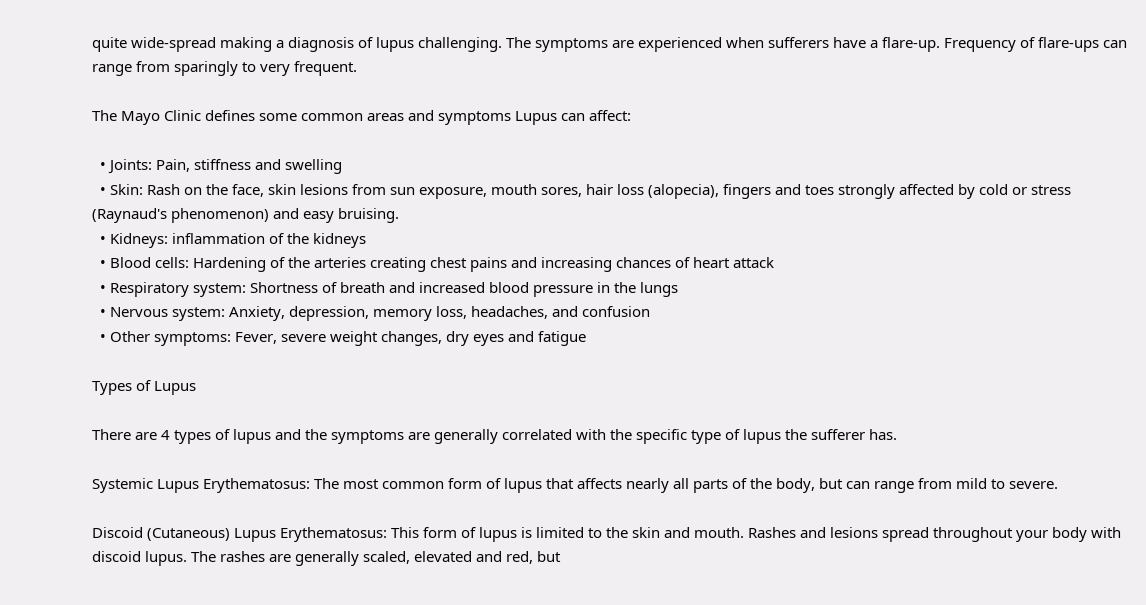quite wide-spread making a diagnosis of lupus challenging. The symptoms are experienced when sufferers have a flare-up. Frequency of flare-ups can range from sparingly to very frequent.

The Mayo Clinic defines some common areas and symptoms Lupus can affect:

  • Joints: Pain, stiffness and swelling
  • Skin: Rash on the face, skin lesions from sun exposure, mouth sores, hair loss (alopecia), fingers and toes strongly affected by cold or stress (Raynaud's phenomenon) and easy bruising.
  • Kidneys: inflammation of the kidneys
  • Blood cells: Hardening of the arteries creating chest pains and increasing chances of heart attack
  • Respiratory system: Shortness of breath and increased blood pressure in the lungs
  • Nervous system: Anxiety, depression, memory loss, headaches, and confusion
  • Other symptoms: Fever, severe weight changes, dry eyes and fatigue

Types of Lupus

There are 4 types of lupus and the symptoms are generally correlated with the specific type of lupus the sufferer has.

Systemic Lupus Erythematosus: The most common form of lupus that affects nearly all parts of the body, but can range from mild to severe.

Discoid (Cutaneous) Lupus Erythematosus: This form of lupus is limited to the skin and mouth. Rashes and lesions spread throughout your body with discoid lupus. The rashes are generally scaled, elevated and red, but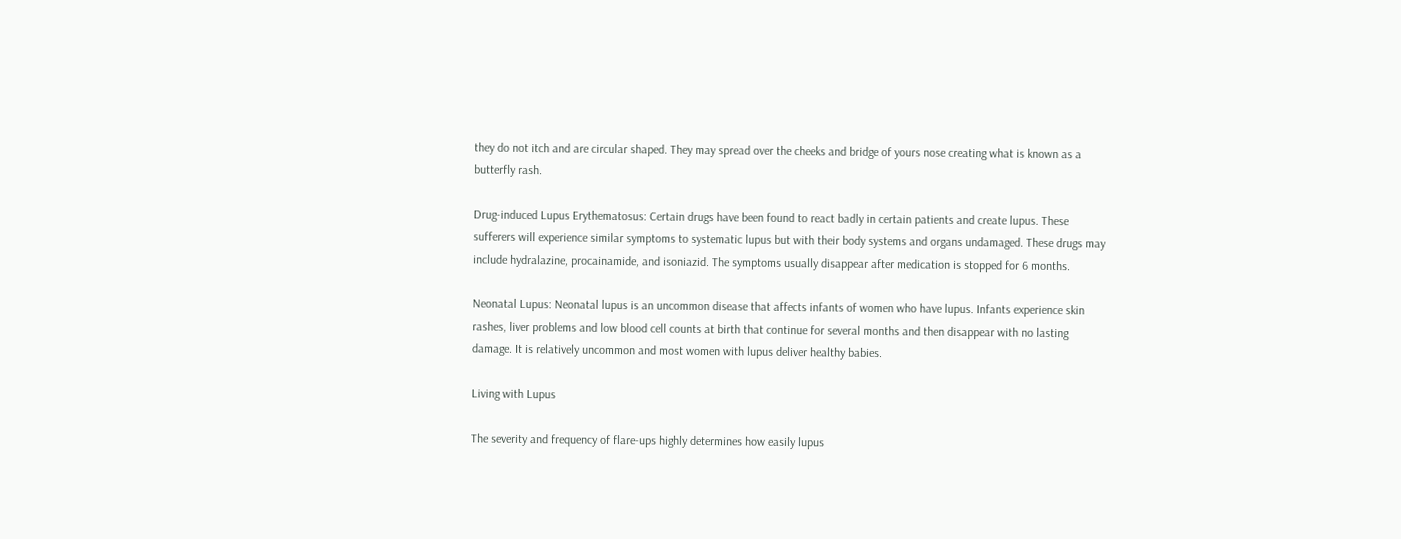they do not itch and are circular shaped. They may spread over the cheeks and bridge of yours nose creating what is known as a butterfly rash.

Drug-induced Lupus Erythematosus: Certain drugs have been found to react badly in certain patients and create lupus. These sufferers will experience similar symptoms to systematic lupus but with their body systems and organs undamaged. These drugs may include hydralazine, procainamide, and isoniazid. The symptoms usually disappear after medication is stopped for 6 months.

Neonatal Lupus: Neonatal lupus is an uncommon disease that affects infants of women who have lupus. Infants experience skin rashes, liver problems and low blood cell counts at birth that continue for several months and then disappear with no lasting damage. It is relatively uncommon and most women with lupus deliver healthy babies.

Living with Lupus

The severity and frequency of flare-ups highly determines how easily lupus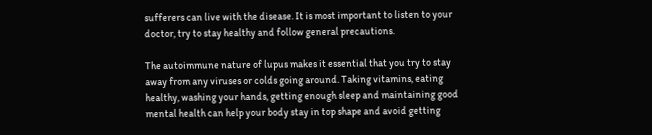sufferers can live with the disease. It is most important to listen to your doctor, try to stay healthy and follow general precautions.

The autoimmune nature of lupus makes it essential that you try to stay away from any viruses or colds going around. Taking vitamins, eating healthy, washing your hands, getting enough sleep and maintaining good mental health can help your body stay in top shape and avoid getting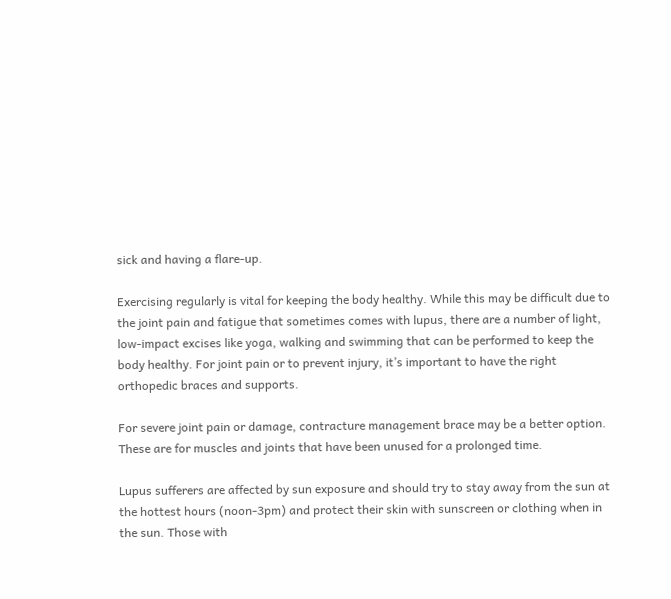sick and having a flare-up.

Exercising regularly is vital for keeping the body healthy. While this may be difficult due to the joint pain and fatigue that sometimes comes with lupus, there are a number of light, low-impact excises like yoga, walking and swimming that can be performed to keep the body healthy. For joint pain or to prevent injury, it’s important to have the right orthopedic braces and supports.

For severe joint pain or damage, contracture management brace may be a better option. These are for muscles and joints that have been unused for a prolonged time.

Lupus sufferers are affected by sun exposure and should try to stay away from the sun at the hottest hours (noon-3pm) and protect their skin with sunscreen or clothing when in the sun. Those with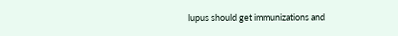lupus should get immunizations and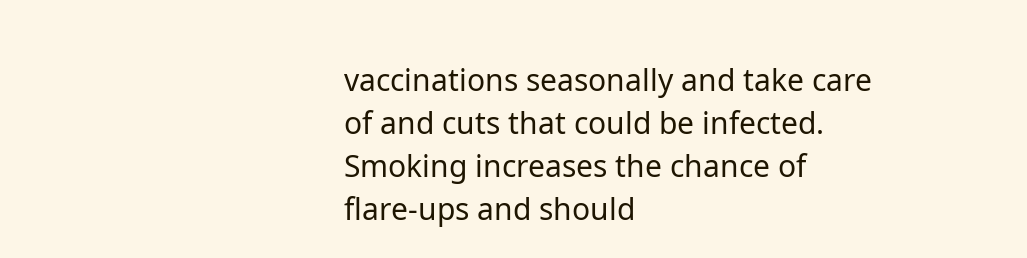vaccinations seasonally and take care of and cuts that could be infected. Smoking increases the chance of flare-ups and should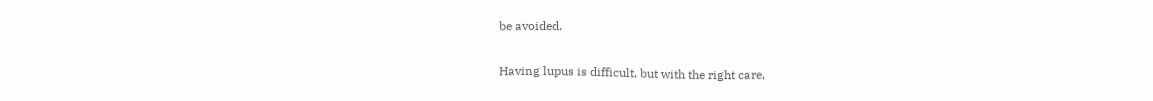be avoided.

Having lupus is difficult, but with the right care,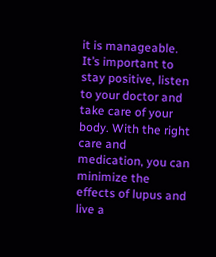it is manageable. It’s important to stay positive, listen to your doctor and take care of your body. With the right care and medication, you can minimize the effects of lupus and live a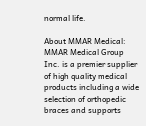normal life.

About MMAR Medical: MMAR Medical Group Inc. is a premier supplier of high quality medical products including a wide selection of orthopedic braces and supports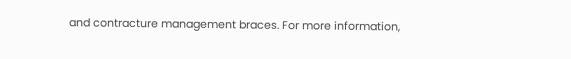and contracture management braces. For more information,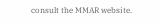consult the MMAR website.